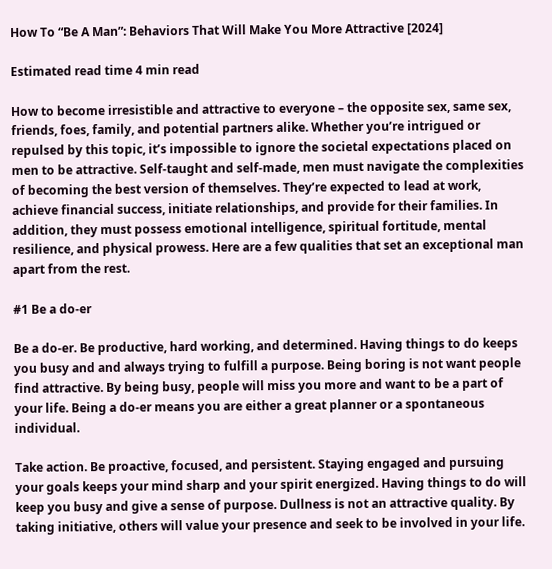How To “Be A Man”: Behaviors That Will Make You More Attractive [2024]

Estimated read time 4 min read

How to become irresistible and attractive to everyone – the opposite sex, same sex, friends, foes, family, and potential partners alike. Whether you’re intrigued or repulsed by this topic, it’s impossible to ignore the societal expectations placed on men to be attractive. Self-taught and self-made, men must navigate the complexities of becoming the best version of themselves. They’re expected to lead at work, achieve financial success, initiate relationships, and provide for their families. In addition, they must possess emotional intelligence, spiritual fortitude, mental resilience, and physical prowess. Here are a few qualities that set an exceptional man apart from the rest.

#1 Be a do-er

Be a do-er. Be productive, hard working, and determined. Having things to do keeps you busy and and always trying to fulfill a purpose. Being boring is not want people find attractive. By being busy, people will miss you more and want to be a part of your life. Being a do-er means you are either a great planner or a spontaneous individual.

Take action. Be proactive, focused, and persistent. Staying engaged and pursuing your goals keeps your mind sharp and your spirit energized. Having things to do will keep you busy and give a sense of purpose. Dullness is not an attractive quality. By taking initiative, others will value your presence and seek to be involved in your life.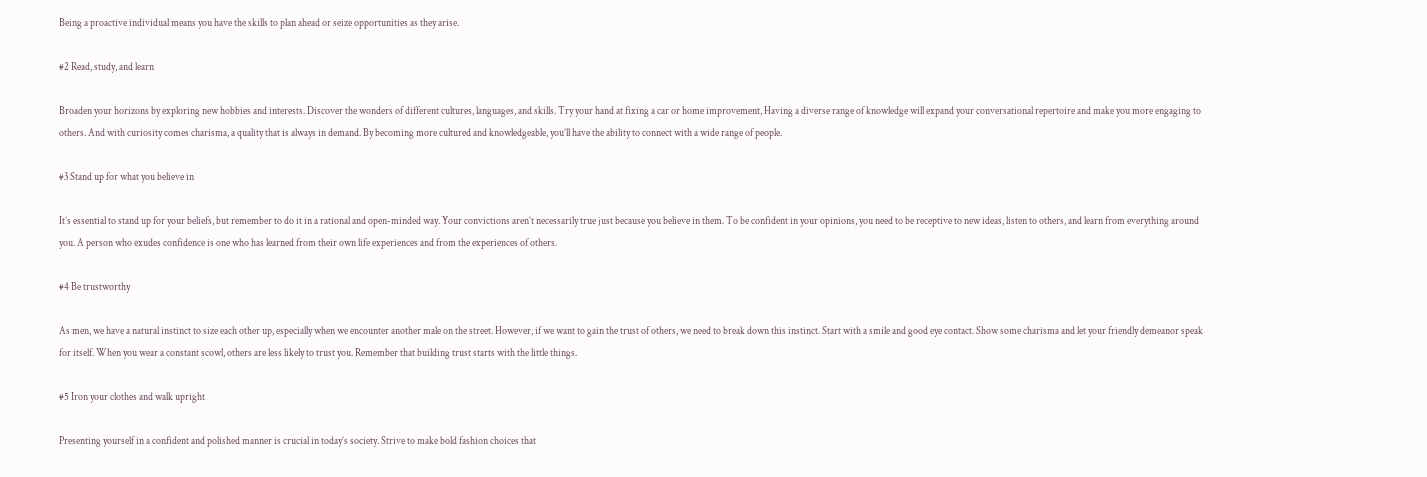Being a proactive individual means you have the skills to plan ahead or seize opportunities as they arise.

#2 Read, study, and learn

Broaden your horizons by exploring new hobbies and interests. Discover the wonders of different cultures, languages, and skills. Try your hand at fixing a car or home improvement, Having a diverse range of knowledge will expand your conversational repertoire and make you more engaging to others. And with curiosity comes charisma, a quality that is always in demand. By becoming more cultured and knowledgeable, you’ll have the ability to connect with a wide range of people.

#3 Stand up for what you believe in

It’s essential to stand up for your beliefs, but remember to do it in a rational and open-minded way. Your convictions aren’t necessarily true just because you believe in them. To be confident in your opinions, you need to be receptive to new ideas, listen to others, and learn from everything around you. A person who exudes confidence is one who has learned from their own life experiences and from the experiences of others.

#4 Be trustworthy

As men, we have a natural instinct to size each other up, especially when we encounter another male on the street. However, if we want to gain the trust of others, we need to break down this instinct. Start with a smile and good eye contact. Show some charisma and let your friendly demeanor speak for itself. When you wear a constant scowl, others are less likely to trust you. Remember that building trust starts with the little things.

#5 Iron your clothes and walk upright

Presenting yourself in a confident and polished manner is crucial in today’s society. Strive to make bold fashion choices that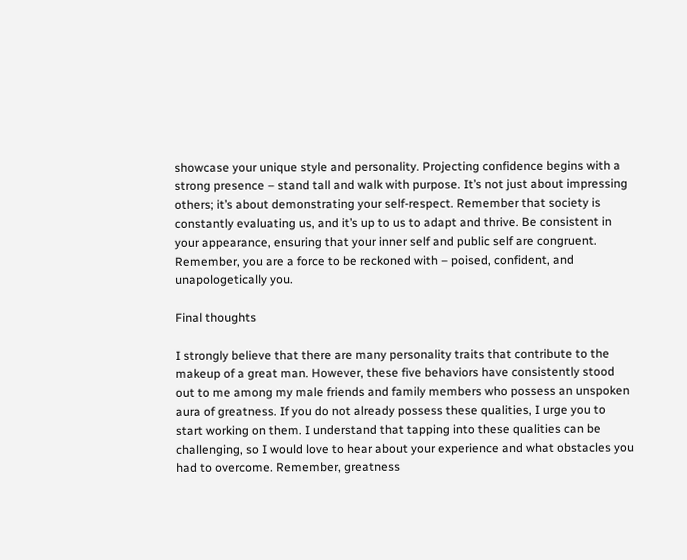showcase your unique style and personality. Projecting confidence begins with a strong presence – stand tall and walk with purpose. It’s not just about impressing others; it’s about demonstrating your self-respect. Remember that society is constantly evaluating us, and it’s up to us to adapt and thrive. Be consistent in your appearance, ensuring that your inner self and public self are congruent. Remember, you are a force to be reckoned with – poised, confident, and unapologetically you.

Final thoughts

I strongly believe that there are many personality traits that contribute to the makeup of a great man. However, these five behaviors have consistently stood out to me among my male friends and family members who possess an unspoken aura of greatness. If you do not already possess these qualities, I urge you to start working on them. I understand that tapping into these qualities can be challenging, so I would love to hear about your experience and what obstacles you had to overcome. Remember, greatness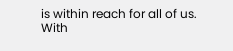is within reach for all of us. With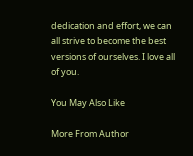dedication and effort, we can all strive to become the best versions of ourselves. I love all of you.

You May Also Like

More From Author